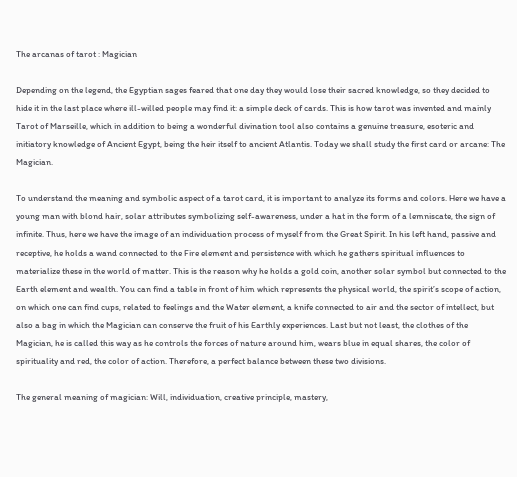The arcanas of tarot : Magician

Depending on the legend, the Egyptian sages feared that one day they would lose their sacred knowledge, so they decided to hide it in the last place where ill-willed people may find it: a simple deck of cards. This is how tarot was invented and mainly Tarot of Marseille, which in addition to being a wonderful divination tool also contains a genuine treasure, esoteric and initiatory knowledge of Ancient Egypt, being the heir itself to ancient Atlantis. Today we shall study the first card or arcane: The Magician.

To understand the meaning and symbolic aspect of a tarot card, it is important to analyze its forms and colors. Here we have a young man with blond hair, solar attributes symbolizing self-awareness, under a hat in the form of a lemniscate, the sign of infinite. Thus, here we have the image of an individuation process of myself from the Great Spirit. In his left hand, passive and receptive, he holds a wand connected to the Fire element and persistence with which he gathers spiritual influences to materialize these in the world of matter. This is the reason why he holds a gold coin, another solar symbol but connected to the Earth element and wealth. You can find a table in front of him which represents the physical world, the spirit’s scope of action, on which one can find cups, related to feelings and the Water element, a knife connected to air and the sector of intellect, but also a bag in which the Magician can conserve the fruit of his Earthly experiences. Last but not least, the clothes of the Magician, he is called this way as he controls the forces of nature around him, wears blue in equal shares, the color of spirituality and red, the color of action. Therefore, a perfect balance between these two divisions.

The general meaning of magician: Will, individuation, creative principle, mastery,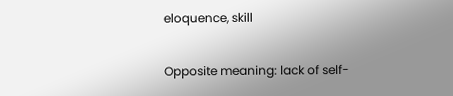eloquence, skill

Opposite meaning: lack of self-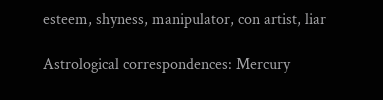esteem, shyness, manipulator, con artist, liar

Astrological correspondences: Mercury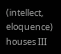(intellect, eloquence) houses III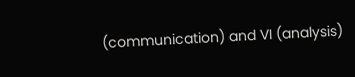(communication) and VI (analysis)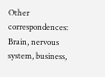Other correspondences: Brain, nervous system, business,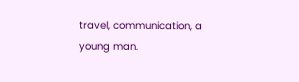travel, communication, a young man.